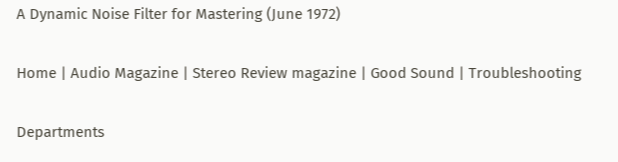A Dynamic Noise Filter for Mastering (June 1972)

Home | Audio Magazine | Stereo Review magazine | Good Sound | Troubleshooting

Departments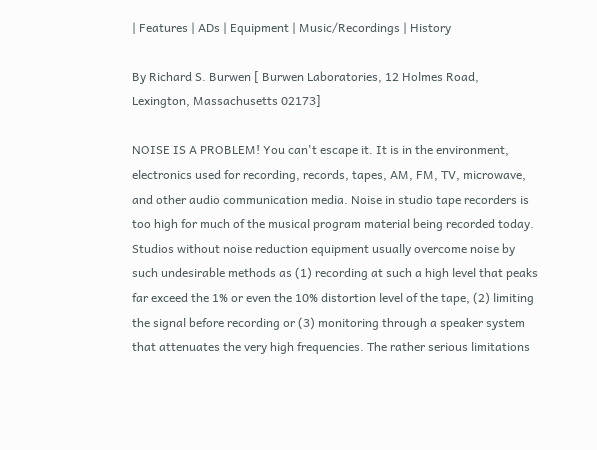| Features | ADs | Equipment | Music/Recordings | History

By Richard S. Burwen [ Burwen Laboratories, 12 Holmes Road, Lexington, Massachusetts 02173]

NOISE IS A PROBLEM! You can't escape it. It is in the environment, electronics used for recording, records, tapes, AM, FM, TV, microwave, and other audio communication media. Noise in studio tape recorders is too high for much of the musical program material being recorded today. Studios without noise reduction equipment usually overcome noise by such undesirable methods as (1) recording at such a high level that peaks far exceed the 1% or even the 10% distortion level of the tape, (2) limiting the signal before recording or (3) monitoring through a speaker system that attenuates the very high frequencies. The rather serious limitations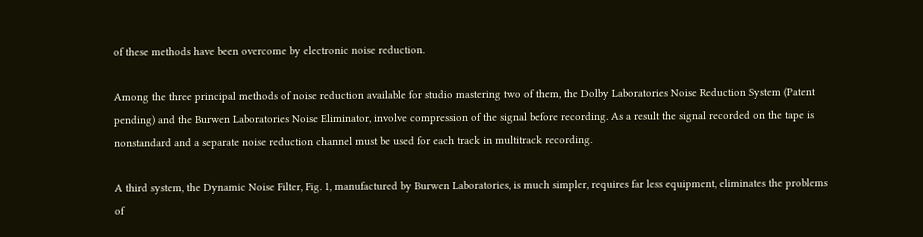of these methods have been overcome by electronic noise reduction.

Among the three principal methods of noise reduction available for studio mastering two of them, the Dolby Laboratories Noise Reduction System (Patent pending) and the Burwen Laboratories Noise Eliminator, involve compression of the signal before recording. As a result the signal recorded on the tape is nonstandard and a separate noise reduction channel must be used for each track in multitrack recording.

A third system, the Dynamic Noise Filter, Fig. 1, manufactured by Burwen Laboratories, is much simpler, requires far less equipment, eliminates the problems of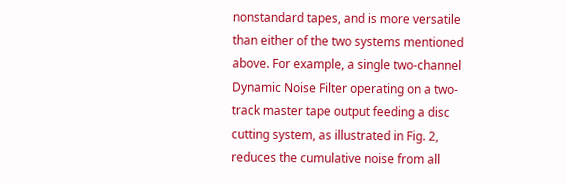nonstandard tapes, and is more versatile than either of the two systems mentioned above. For example, a single two-channel Dynamic Noise Filter operating on a two-track master tape output feeding a disc cutting system, as illustrated in Fig. 2, reduces the cumulative noise from all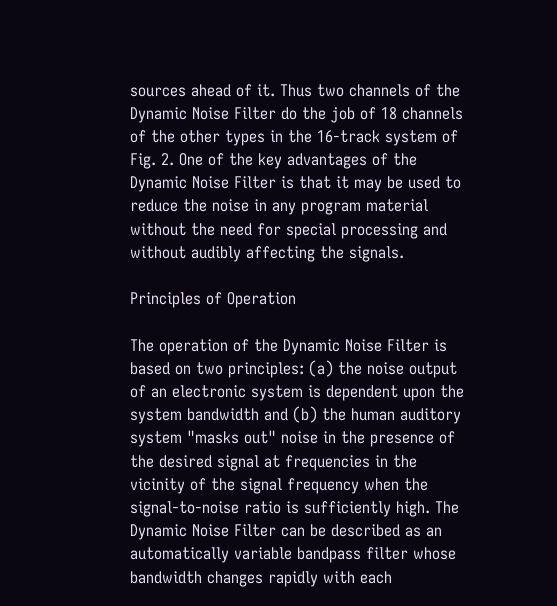sources ahead of it. Thus two channels of the Dynamic Noise Filter do the job of 18 channels of the other types in the 16-track system of Fig. 2. One of the key advantages of the Dynamic Noise Filter is that it may be used to reduce the noise in any program material without the need for special processing and without audibly affecting the signals.

Principles of Operation

The operation of the Dynamic Noise Filter is based on two principles: (a) the noise output of an electronic system is dependent upon the system bandwidth and (b) the human auditory system "masks out" noise in the presence of the desired signal at frequencies in the vicinity of the signal frequency when the signal-to-noise ratio is sufficiently high. The Dynamic Noise Filter can be described as an automatically variable bandpass filter whose bandwidth changes rapidly with each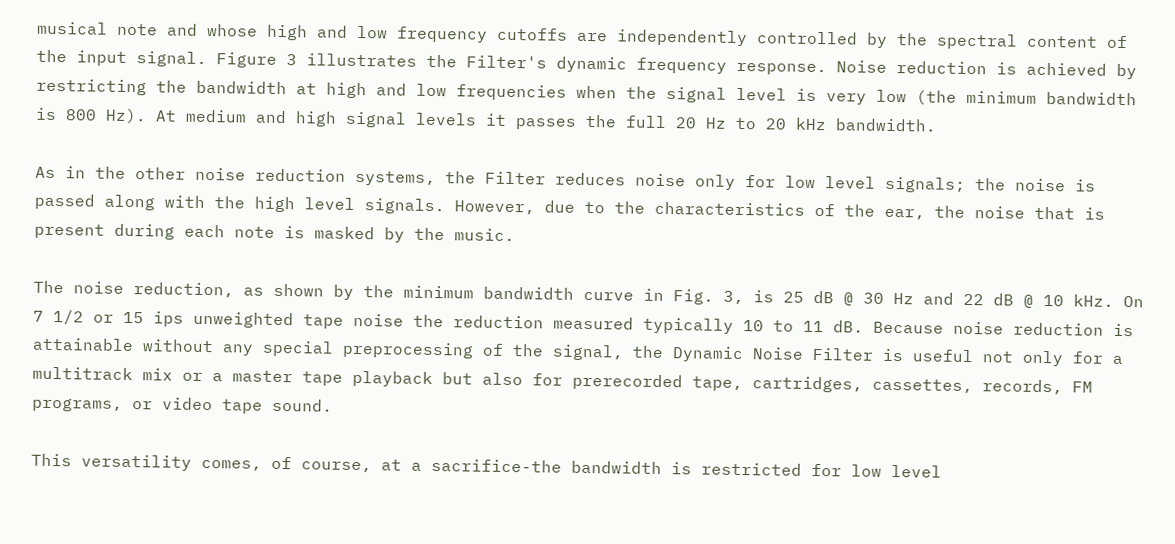musical note and whose high and low frequency cutoffs are independently controlled by the spectral content of the input signal. Figure 3 illustrates the Filter's dynamic frequency response. Noise reduction is achieved by restricting the bandwidth at high and low frequencies when the signal level is very low (the minimum bandwidth is 800 Hz). At medium and high signal levels it passes the full 20 Hz to 20 kHz bandwidth.

As in the other noise reduction systems, the Filter reduces noise only for low level signals; the noise is passed along with the high level signals. However, due to the characteristics of the ear, the noise that is present during each note is masked by the music.

The noise reduction, as shown by the minimum bandwidth curve in Fig. 3, is 25 dB @ 30 Hz and 22 dB @ 10 kHz. On 7 1/2 or 15 ips unweighted tape noise the reduction measured typically 10 to 11 dB. Because noise reduction is attainable without any special preprocessing of the signal, the Dynamic Noise Filter is useful not only for a multitrack mix or a master tape playback but also for prerecorded tape, cartridges, cassettes, records, FM programs, or video tape sound.

This versatility comes, of course, at a sacrifice-the bandwidth is restricted for low level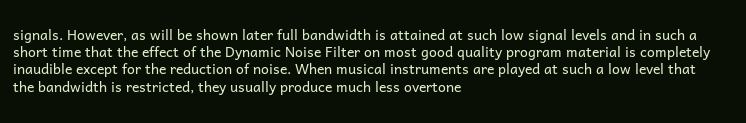signals. However, as will be shown later full bandwidth is attained at such low signal levels and in such a short time that the effect of the Dynamic Noise Filter on most good quality program material is completely inaudible except for the reduction of noise. When musical instruments are played at such a low level that the bandwidth is restricted, they usually produce much less overtone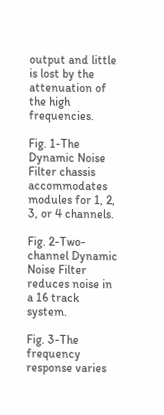output and little is lost by the attenuation of the high frequencies.

Fig. 1-The Dynamic Noise Filter chassis accommodates modules for 1, 2, 3, or 4 channels.

Fig. 2-Two-channel Dynamic Noise Filter reduces noise in a 16 track system.

Fig. 3-The frequency response varies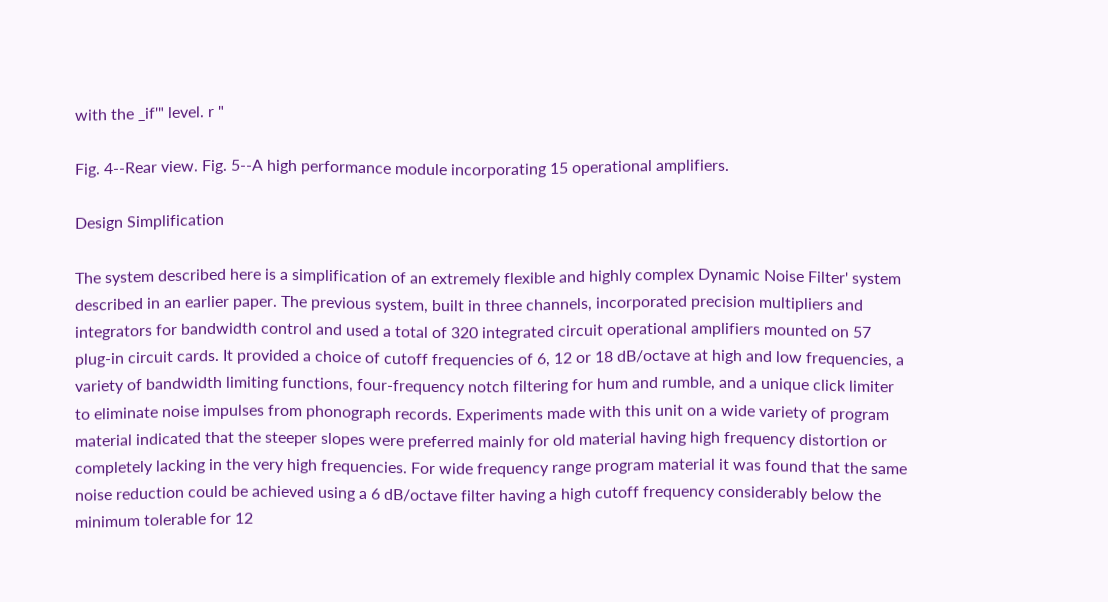with the _if'" level. r "

Fig. 4--Rear view. Fig. 5--A high performance module incorporating 15 operational amplifiers.

Design Simplification

The system described here is a simplification of an extremely flexible and highly complex Dynamic Noise Filter' system described in an earlier paper. The previous system, built in three channels, incorporated precision multipliers and integrators for bandwidth control and used a total of 320 integrated circuit operational amplifiers mounted on 57 plug-in circuit cards. It provided a choice of cutoff frequencies of 6, 12 or 18 dB/octave at high and low frequencies, a variety of bandwidth limiting functions, four-frequency notch filtering for hum and rumble, and a unique click limiter to eliminate noise impulses from phonograph records. Experiments made with this unit on a wide variety of program material indicated that the steeper slopes were preferred mainly for old material having high frequency distortion or completely lacking in the very high frequencies. For wide frequency range program material it was found that the same noise reduction could be achieved using a 6 dB/octave filter having a high cutoff frequency considerably below the minimum tolerable for 12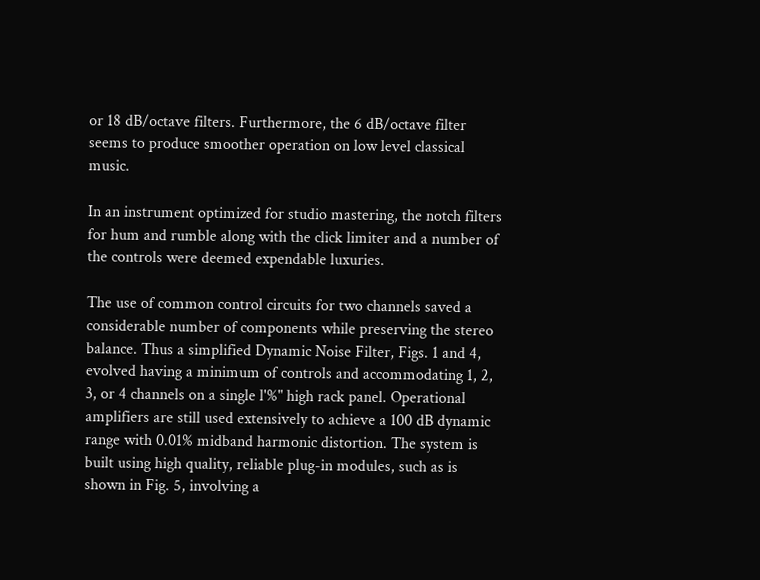or 18 dB/octave filters. Furthermore, the 6 dB/octave filter seems to produce smoother operation on low level classical music.

In an instrument optimized for studio mastering, the notch filters for hum and rumble along with the click limiter and a number of the controls were deemed expendable luxuries.

The use of common control circuits for two channels saved a considerable number of components while preserving the stereo balance. Thus a simplified Dynamic Noise Filter, Figs. 1 and 4, evolved having a minimum of controls and accommodating 1, 2, 3, or 4 channels on a single l'%" high rack panel. Operational amplifiers are still used extensively to achieve a 100 dB dynamic range with 0.01% midband harmonic distortion. The system is built using high quality, reliable plug-in modules, such as is shown in Fig. 5, involving a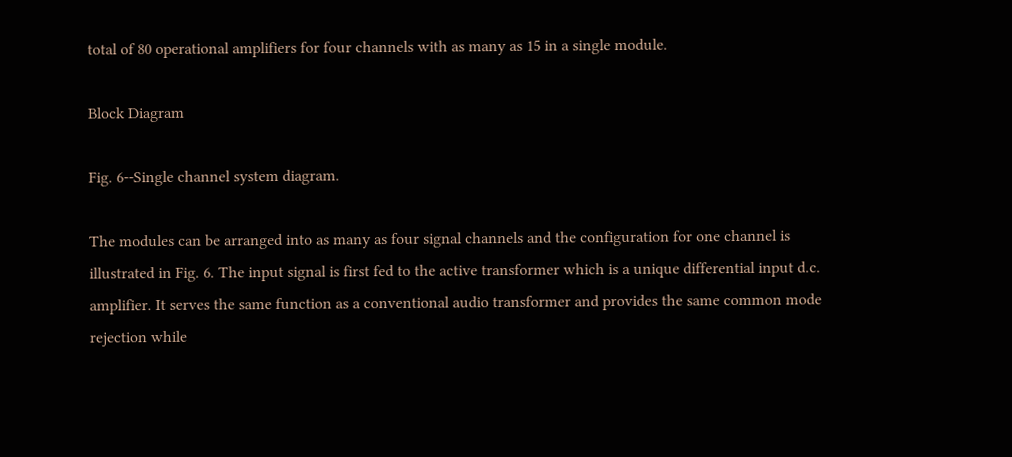total of 80 operational amplifiers for four channels with as many as 15 in a single module.

Block Diagram

Fig. 6--Single channel system diagram.

The modules can be arranged into as many as four signal channels and the configuration for one channel is illustrated in Fig. 6. The input signal is first fed to the active transformer which is a unique differential input d.c. amplifier. It serves the same function as a conventional audio transformer and provides the same common mode rejection while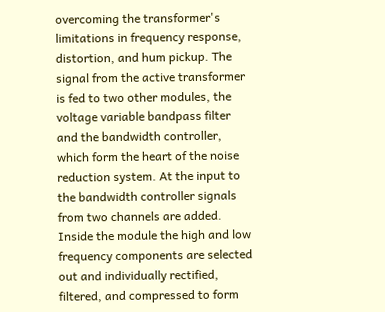overcoming the transformer's limitations in frequency response, distortion, and hum pickup. The signal from the active transformer is fed to two other modules, the voltage variable bandpass filter and the bandwidth controller, which form the heart of the noise reduction system. At the input to the bandwidth controller signals from two channels are added. Inside the module the high and low frequency components are selected out and individually rectified, filtered, and compressed to form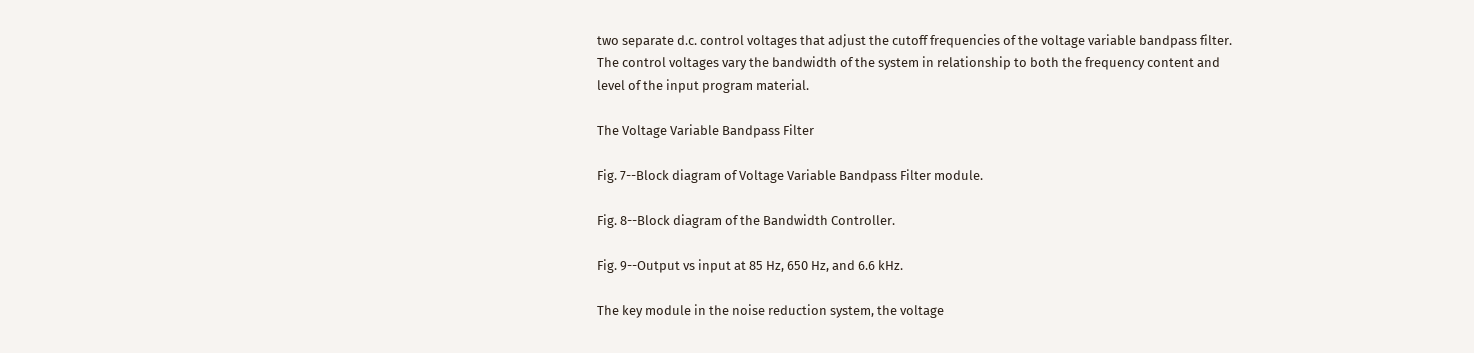two separate d.c. control voltages that adjust the cutoff frequencies of the voltage variable bandpass filter. The control voltages vary the bandwidth of the system in relationship to both the frequency content and level of the input program material.

The Voltage Variable Bandpass Filter

Fig. 7--Block diagram of Voltage Variable Bandpass Filter module.

Fig. 8--Block diagram of the Bandwidth Controller.

Fig. 9--Output vs input at 85 Hz, 650 Hz, and 6.6 kHz.

The key module in the noise reduction system, the voltage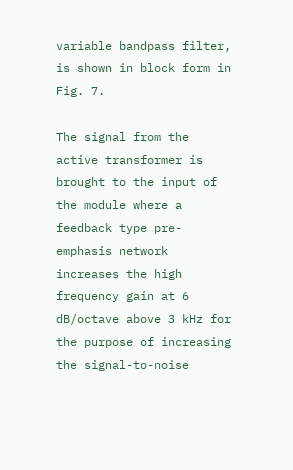variable bandpass filter, is shown in block form in Fig. 7.

The signal from the active transformer is brought to the input of the module where a feedback type pre-emphasis network increases the high frequency gain at 6 dB/octave above 3 kHz for the purpose of increasing the signal-to-noise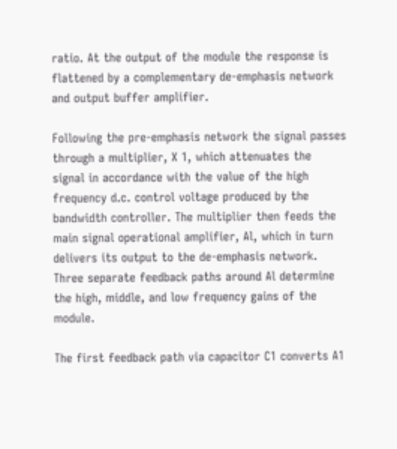ratio. At the output of the module the response is flattened by a complementary de-emphasis network and output buffer amplifier.

Following the pre-emphasis network the signal passes through a multiplier, X 1, which attenuates the signal in accordance with the value of the high frequency d.c. control voltage produced by the bandwidth controller. The multiplier then feeds the main signal operational amplifier, Al, which in turn delivers its output to the de-emphasis network. Three separate feedback paths around Al determine the high, middle, and low frequency gains of the module.

The first feedback path via capacitor C1 converts A1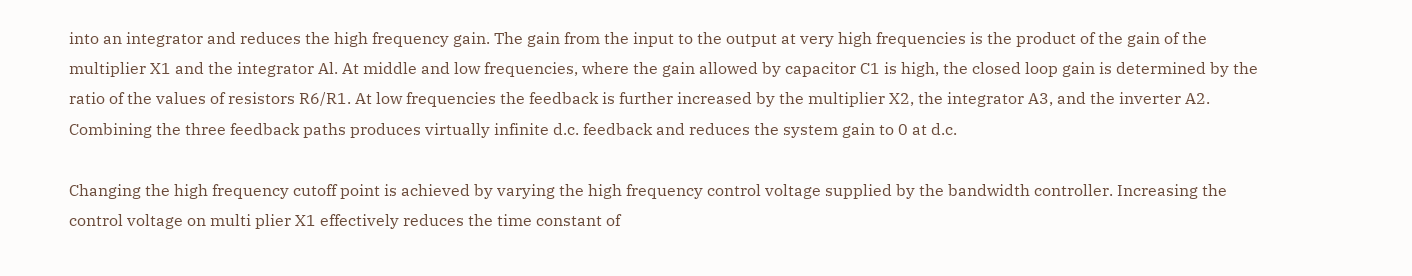into an integrator and reduces the high frequency gain. The gain from the input to the output at very high frequencies is the product of the gain of the multiplier X1 and the integrator Al. At middle and low frequencies, where the gain allowed by capacitor C1 is high, the closed loop gain is determined by the ratio of the values of resistors R6/R1. At low frequencies the feedback is further increased by the multiplier X2, the integrator A3, and the inverter A2. Combining the three feedback paths produces virtually infinite d.c. feedback and reduces the system gain to 0 at d.c.

Changing the high frequency cutoff point is achieved by varying the high frequency control voltage supplied by the bandwidth controller. Increasing the control voltage on multi plier X1 effectively reduces the time constant of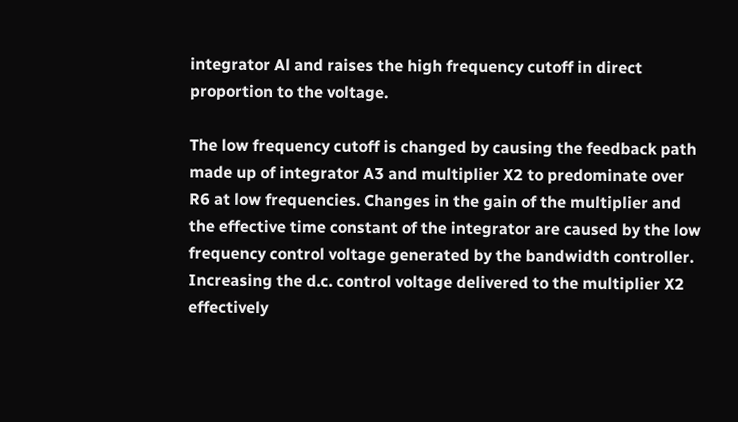integrator Al and raises the high frequency cutoff in direct proportion to the voltage.

The low frequency cutoff is changed by causing the feedback path made up of integrator A3 and multiplier X2 to predominate over R6 at low frequencies. Changes in the gain of the multiplier and the effective time constant of the integrator are caused by the low frequency control voltage generated by the bandwidth controller. Increasing the d.c. control voltage delivered to the multiplier X2 effectively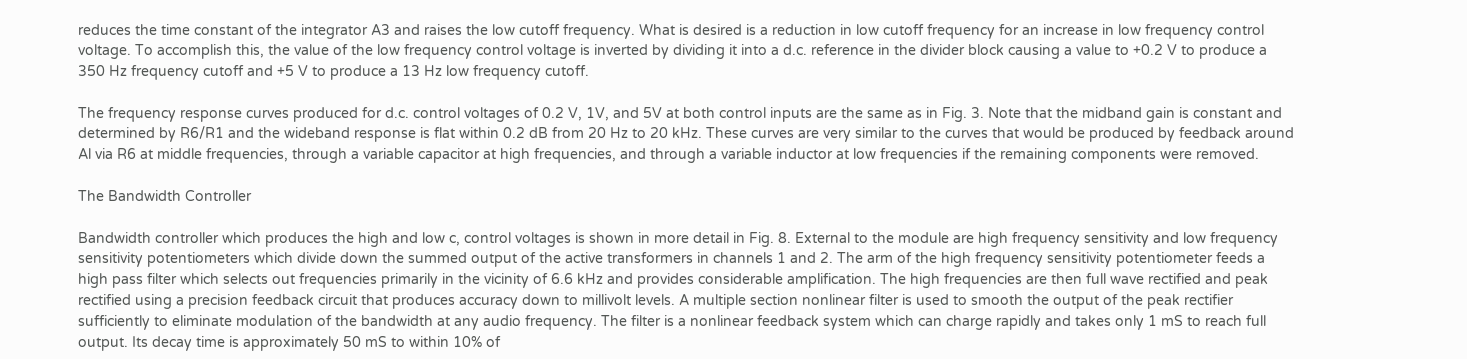reduces the time constant of the integrator A3 and raises the low cutoff frequency. What is desired is a reduction in low cutoff frequency for an increase in low frequency control voltage. To accomplish this, the value of the low frequency control voltage is inverted by dividing it into a d.c. reference in the divider block causing a value to +0.2 V to produce a 350 Hz frequency cutoff and +5 V to produce a 13 Hz low frequency cutoff.

The frequency response curves produced for d.c. control voltages of 0.2 V, 1V, and 5V at both control inputs are the same as in Fig. 3. Note that the midband gain is constant and determined by R6/R1 and the wideband response is flat within 0.2 dB from 20 Hz to 20 kHz. These curves are very similar to the curves that would be produced by feedback around Al via R6 at middle frequencies, through a variable capacitor at high frequencies, and through a variable inductor at low frequencies if the remaining components were removed.

The Bandwidth Controller

Bandwidth controller which produces the high and low c, control voltages is shown in more detail in Fig. 8. External to the module are high frequency sensitivity and low frequency sensitivity potentiometers which divide down the summed output of the active transformers in channels 1 and 2. The arm of the high frequency sensitivity potentiometer feeds a high pass filter which selects out frequencies primarily in the vicinity of 6.6 kHz and provides considerable amplification. The high frequencies are then full wave rectified and peak rectified using a precision feedback circuit that produces accuracy down to millivolt levels. A multiple section nonlinear filter is used to smooth the output of the peak rectifier sufficiently to eliminate modulation of the bandwidth at any audio frequency. The filter is a nonlinear feedback system which can charge rapidly and takes only 1 mS to reach full output. Its decay time is approximately 50 mS to within 10% of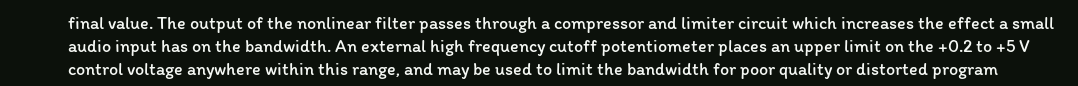final value. The output of the nonlinear filter passes through a compressor and limiter circuit which increases the effect a small audio input has on the bandwidth. An external high frequency cutoff potentiometer places an upper limit on the +0.2 to +5 V control voltage anywhere within this range, and may be used to limit the bandwidth for poor quality or distorted program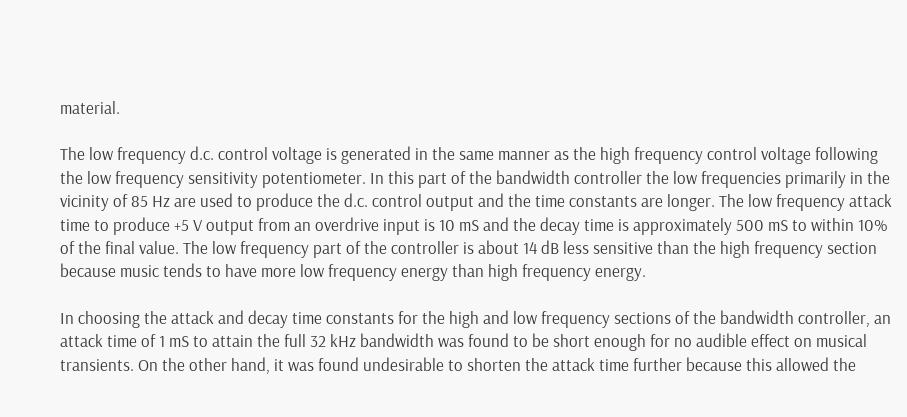material.

The low frequency d.c. control voltage is generated in the same manner as the high frequency control voltage following the low frequency sensitivity potentiometer. In this part of the bandwidth controller the low frequencies primarily in the vicinity of 85 Hz are used to produce the d.c. control output and the time constants are longer. The low frequency attack time to produce +5 V output from an overdrive input is 10 mS and the decay time is approximately 500 mS to within 10% of the final value. The low frequency part of the controller is about 14 dB less sensitive than the high frequency section because music tends to have more low frequency energy than high frequency energy.

In choosing the attack and decay time constants for the high and low frequency sections of the bandwidth controller, an attack time of 1 mS to attain the full 32 kHz bandwidth was found to be short enough for no audible effect on musical transients. On the other hand, it was found undesirable to shorten the attack time further because this allowed the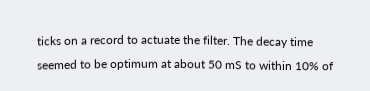ticks on a record to actuate the filter. The decay time seemed to be optimum at about 50 mS to within 10% of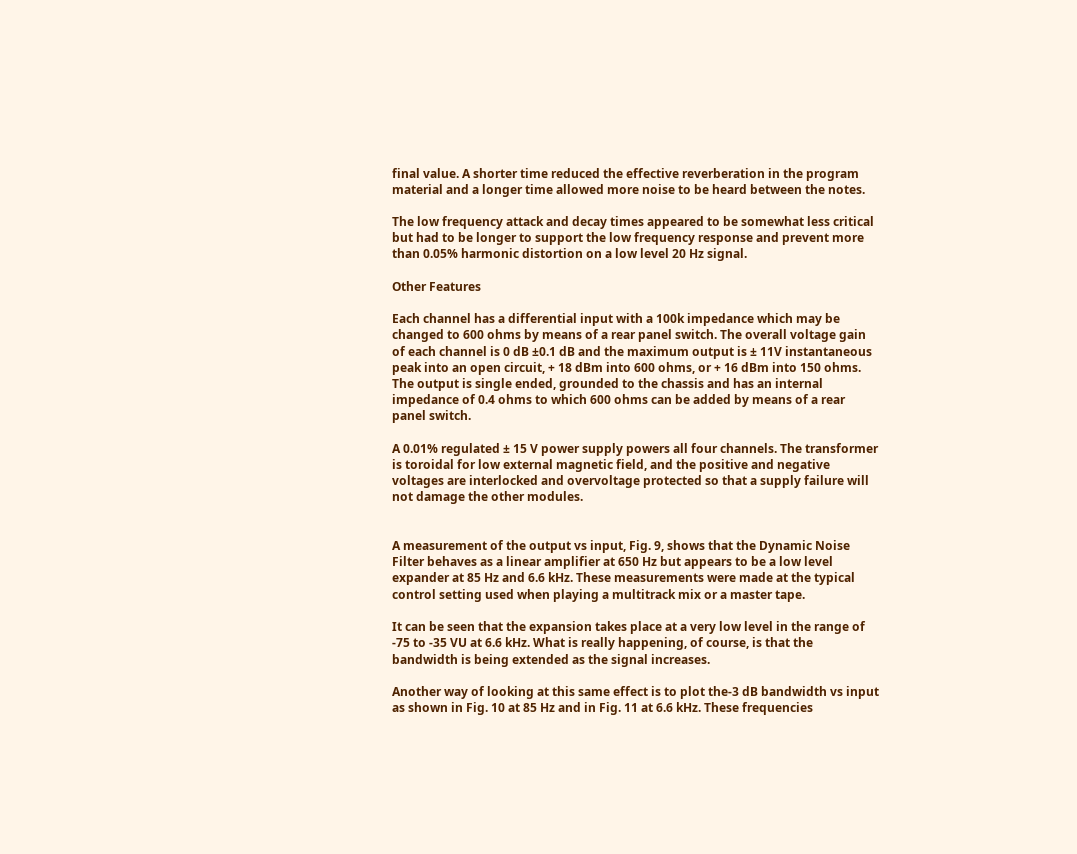final value. A shorter time reduced the effective reverberation in the program material and a longer time allowed more noise to be heard between the notes.

The low frequency attack and decay times appeared to be somewhat less critical but had to be longer to support the low frequency response and prevent more than 0.05% harmonic distortion on a low level 20 Hz signal.

Other Features

Each channel has a differential input with a 100k impedance which may be changed to 600 ohms by means of a rear panel switch. The overall voltage gain of each channel is 0 dB ±0.1 dB and the maximum output is ± 11V instantaneous peak into an open circuit, + 18 dBm into 600 ohms, or + 16 dBm into 150 ohms. The output is single ended, grounded to the chassis and has an internal impedance of 0.4 ohms to which 600 ohms can be added by means of a rear panel switch.

A 0.01% regulated ± 15 V power supply powers all four channels. The transformer is toroidal for low external magnetic field, and the positive and negative voltages are interlocked and overvoltage protected so that a supply failure will not damage the other modules.


A measurement of the output vs input, Fig. 9, shows that the Dynamic Noise Filter behaves as a linear amplifier at 650 Hz but appears to be a low level expander at 85 Hz and 6.6 kHz. These measurements were made at the typical control setting used when playing a multitrack mix or a master tape.

It can be seen that the expansion takes place at a very low level in the range of -75 to -35 VU at 6.6 kHz. What is really happening, of course, is that the bandwidth is being extended as the signal increases.

Another way of looking at this same effect is to plot the-3 dB bandwidth vs input as shown in Fig. 10 at 85 Hz and in Fig. 11 at 6.6 kHz. These frequencies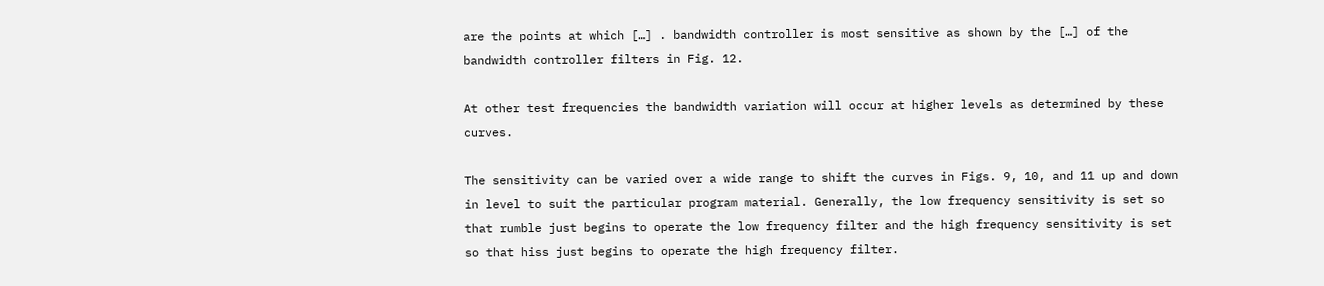are the points at which […] . bandwidth controller is most sensitive as shown by the […] of the bandwidth controller filters in Fig. 12.

At other test frequencies the bandwidth variation will occur at higher levels as determined by these curves.

The sensitivity can be varied over a wide range to shift the curves in Figs. 9, 10, and 11 up and down in level to suit the particular program material. Generally, the low frequency sensitivity is set so that rumble just begins to operate the low frequency filter and the high frequency sensitivity is set so that hiss just begins to operate the high frequency filter.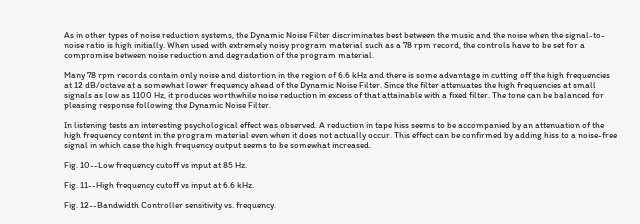As in other types of noise reduction systems, the Dynamic Noise Filter discriminates best between the music and the noise when the signal-to-noise ratio is high initially. When used with extremely noisy program material such as a 78 rpm record, the controls have to be set for a compromise between noise reduction and degradation of the program material.

Many 78 rpm records contain only noise and distortion in the region of 6.6 kHz and there is some advantage in cutting off the high frequencies at 12 dB/octave at a somewhat lower frequency ahead of the Dynamic Noise Filter. Since the filter attenuates the high frequencies at small signals as low as 1100 Hz, it produces worthwhile noise reduction in excess of that attainable with a fixed filter. The tone can be balanced for pleasing response following the Dynamic Noise Filter.

In listening tests an interesting psychological effect was observed. A reduction in tape hiss seems to be accompanied by an attenuation of the high frequency content in the program material even when it does not actually occur. This effect can be confirmed by adding hiss to a noise-free signal in which case the high frequency output seems to be somewhat increased.

Fig. 10--Low frequency cutoff vs input at 85 Hz.

Fig. 11--High frequency cutoff vs input at 6.6 kHz.

Fig. 12--Bandwidth Controller sensitivity vs. frequency.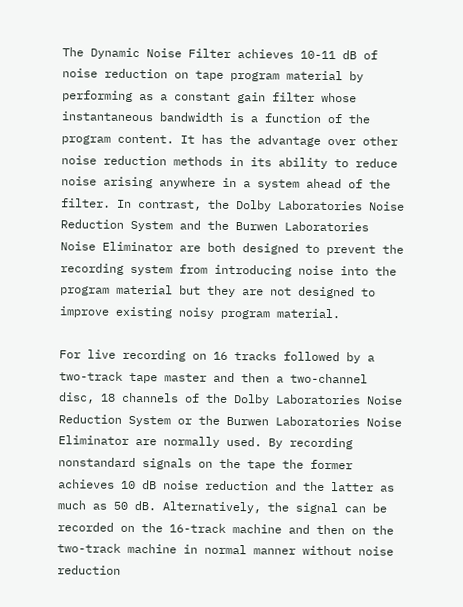The Dynamic Noise Filter achieves 10-11 dB of noise reduction on tape program material by performing as a constant gain filter whose instantaneous bandwidth is a function of the program content. It has the advantage over other noise reduction methods in its ability to reduce noise arising anywhere in a system ahead of the filter. In contrast, the Dolby Laboratories Noise Reduction System and the Burwen Laboratories Noise Eliminator are both designed to prevent the recording system from introducing noise into the program material but they are not designed to improve existing noisy program material.

For live recording on 16 tracks followed by a two-track tape master and then a two-channel disc, 18 channels of the Dolby Laboratories Noise Reduction System or the Burwen Laboratories Noise Eliminator are normally used. By recording nonstandard signals on the tape the former achieves 10 dB noise reduction and the latter as much as 50 dB. Alternatively, the signal can be recorded on the 16-track machine and then on the two-track machine in normal manner without noise reduction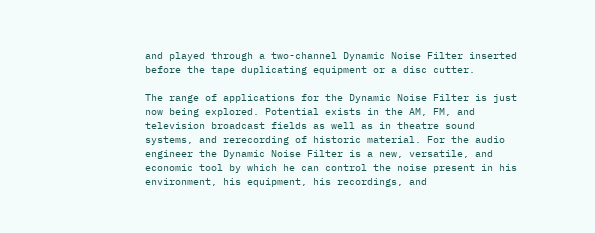and played through a two-channel Dynamic Noise Filter inserted before the tape duplicating equipment or a disc cutter.

The range of applications for the Dynamic Noise Filter is just now being explored. Potential exists in the AM, FM, and television broadcast fields as well as in theatre sound systems, and rerecording of historic material. For the audio engineer the Dynamic Noise Filter is a new, versatile, and economic tool by which he can control the noise present in his environment, his equipment, his recordings, and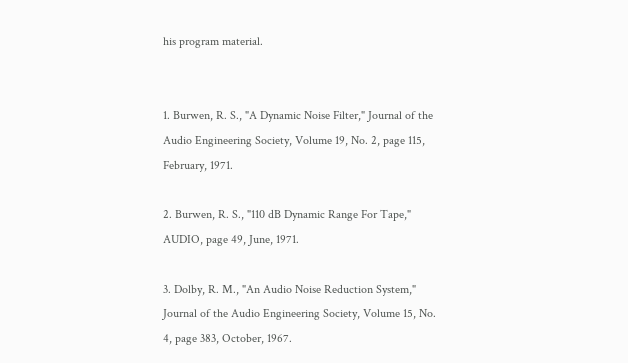his program material.


1. Burwen, R. S., "A Dynamic Noise Filter," Journal of the Audio Engineering Society, Volume 19, No. 2, page 115, February, 1971.

2. Burwen, R. S., "110 dB Dynamic Range For Tape," AUDIO, page 49, June, 1971.

3. Dolby, R. M., "An Audio Noise Reduction System," Journal of the Audio Engineering Society, Volume 15, No. 4, page 383, October, 1967.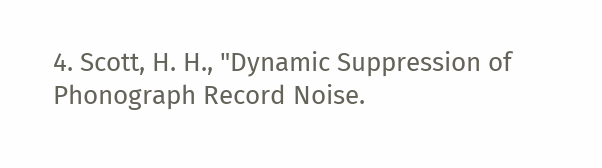4. Scott, H. H., "Dynamic Suppression of Phonograph Record Noise.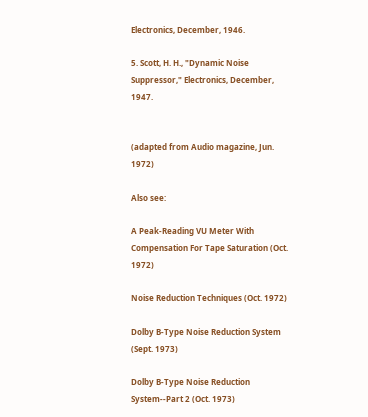Electronics, December, 1946.

5. Scott, H. H., "Dynamic Noise Suppressor," Electronics, December, 1947.


(adapted from Audio magazine, Jun. 1972)

Also see:

A Peak-Reading VU Meter With Compensation For Tape Saturation (Oct. 1972)

Noise Reduction Techniques (Oct. 1972)

Dolby B-Type Noise Reduction System (Sept. 1973)

Dolby B-Type Noise Reduction System--Part 2 (Oct. 1973)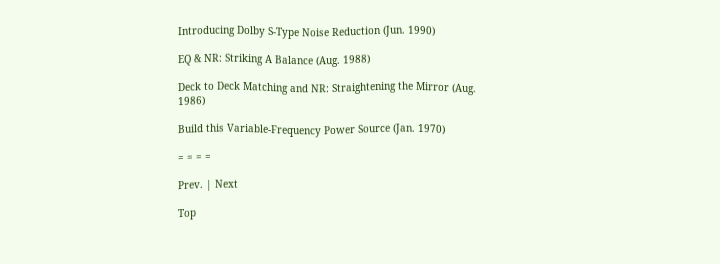Introducing Dolby S-Type Noise Reduction (Jun. 1990)

EQ & NR: Striking A Balance (Aug. 1988)

Deck to Deck Matching and NR: Straightening the Mirror (Aug. 1986)

Build this Variable-Frequency Power Source (Jan. 1970)

= = = =

Prev. | Next

Top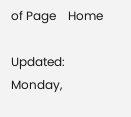of Page    Home

Updated: Monday,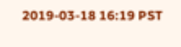2019-03-18 16:19 PST